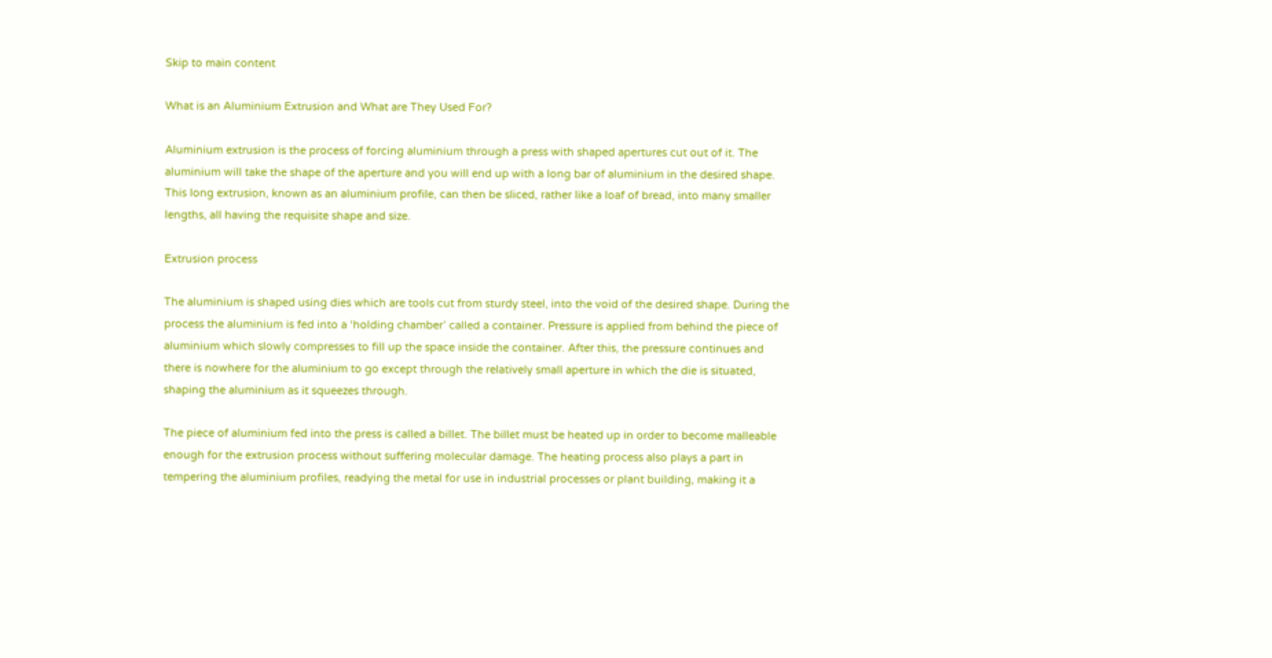Skip to main content

What is an Aluminium Extrusion and What are They Used For?

Aluminium extrusion is the process of forcing aluminium through a press with shaped apertures cut out of it. The aluminium will take the shape of the aperture and you will end up with a long bar of aluminium in the desired shape. This long extrusion, known as an aluminium profile, can then be sliced, rather like a loaf of bread, into many smaller lengths, all having the requisite shape and size.

Extrusion process

The aluminium is shaped using dies which are tools cut from sturdy steel, into the void of the desired shape. During the process the aluminium is fed into a ‘holding chamber’ called a container. Pressure is applied from behind the piece of aluminium which slowly compresses to fill up the space inside the container. After this, the pressure continues and there is nowhere for the aluminium to go except through the relatively small aperture in which the die is situated, shaping the aluminium as it squeezes through.

The piece of aluminium fed into the press is called a billet. The billet must be heated up in order to become malleable enough for the extrusion process without suffering molecular damage. The heating process also plays a part in tempering the aluminium profiles, readying the metal for use in industrial processes or plant building, making it a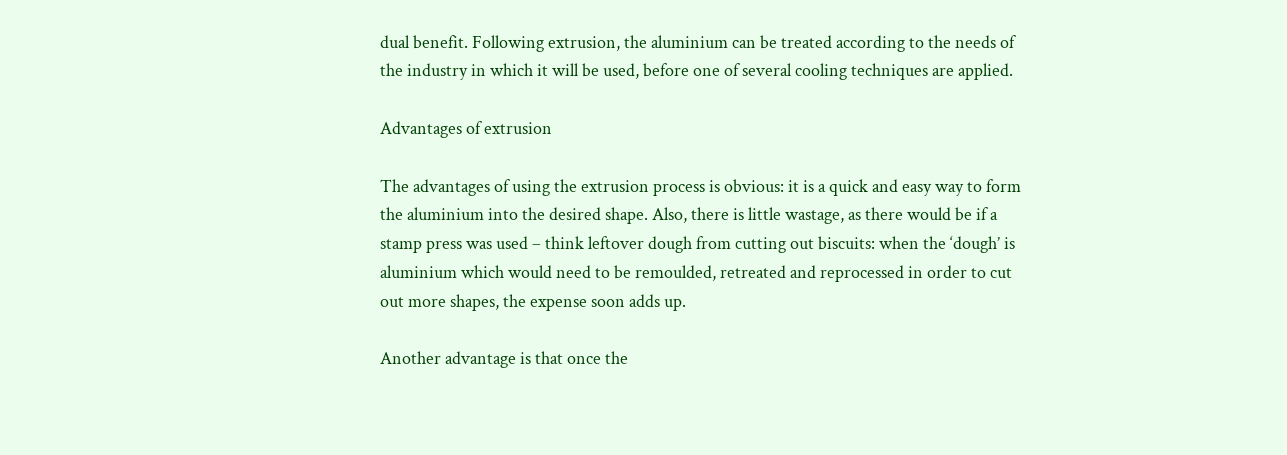dual benefit. Following extrusion, the aluminium can be treated according to the needs of the industry in which it will be used, before one of several cooling techniques are applied.

Advantages of extrusion

The advantages of using the extrusion process is obvious: it is a quick and easy way to form the aluminium into the desired shape. Also, there is little wastage, as there would be if a stamp press was used – think leftover dough from cutting out biscuits: when the ‘dough’ is aluminium which would need to be remoulded, retreated and reprocessed in order to cut out more shapes, the expense soon adds up.

Another advantage is that once the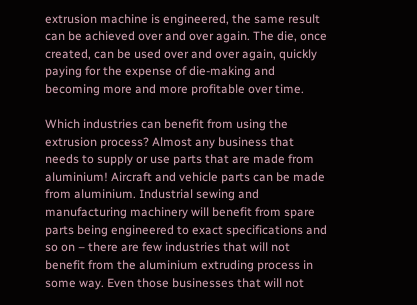extrusion machine is engineered, the same result can be achieved over and over again. The die, once created, can be used over and over again, quickly paying for the expense of die-making and becoming more and more profitable over time.

Which industries can benefit from using the extrusion process? Almost any business that needs to supply or use parts that are made from aluminium! Aircraft and vehicle parts can be made from aluminium. Industrial sewing and manufacturing machinery will benefit from spare parts being engineered to exact specifications and so on – there are few industries that will not benefit from the aluminium extruding process in some way. Even those businesses that will not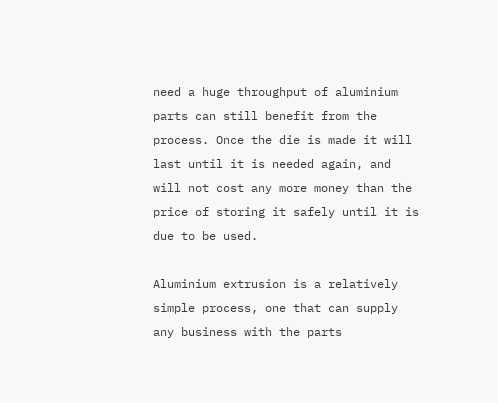need a huge throughput of aluminium parts can still benefit from the process. Once the die is made it will last until it is needed again, and will not cost any more money than the price of storing it safely until it is due to be used.

Aluminium extrusion is a relatively simple process, one that can supply any business with the parts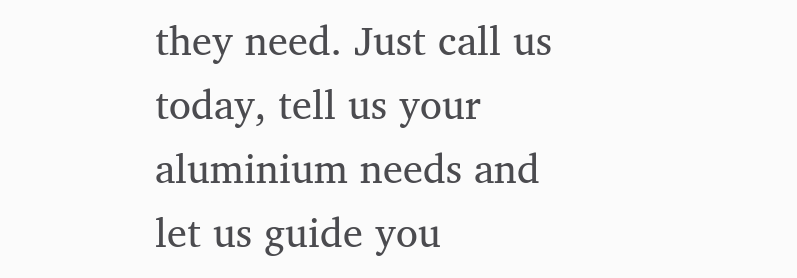they need. Just call us today, tell us your aluminium needs and let us guide you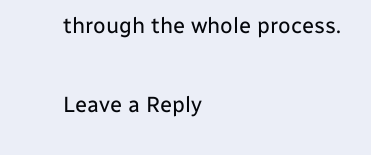through the whole process.

Leave a Reply